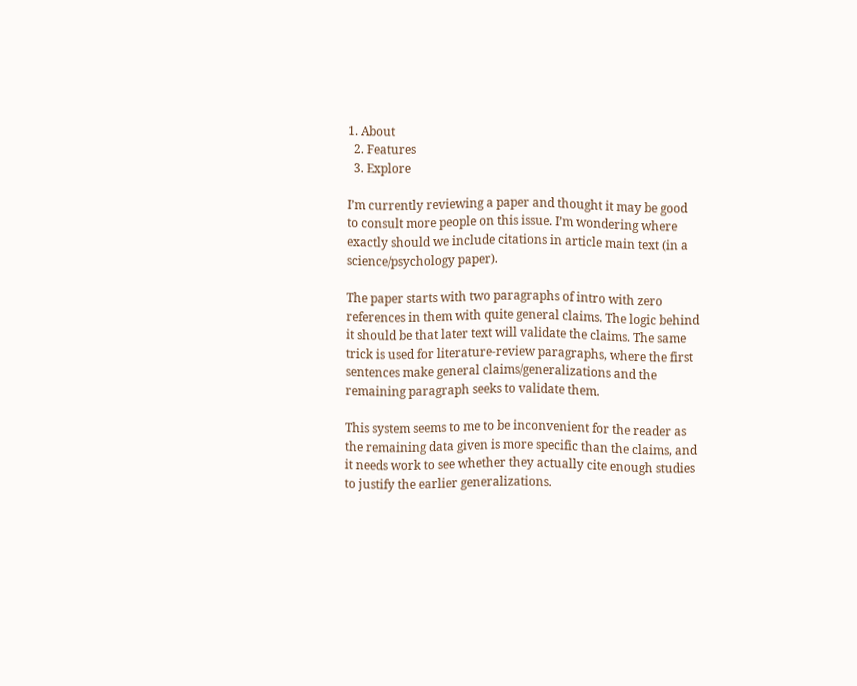1. About
  2. Features
  3. Explore

I’m currently reviewing a paper and thought it may be good to consult more people on this issue. I’m wondering where exactly should we include citations in article main text (in a science/psychology paper).

The paper starts with two paragraphs of intro with zero references in them with quite general claims. The logic behind it should be that later text will validate the claims. The same trick is used for literature-review paragraphs, where the first sentences make general claims/generalizations and the remaining paragraph seeks to validate them.

This system seems to me to be inconvenient for the reader as the remaining data given is more specific than the claims, and it needs work to see whether they actually cite enough studies to justify the earlier generalizations.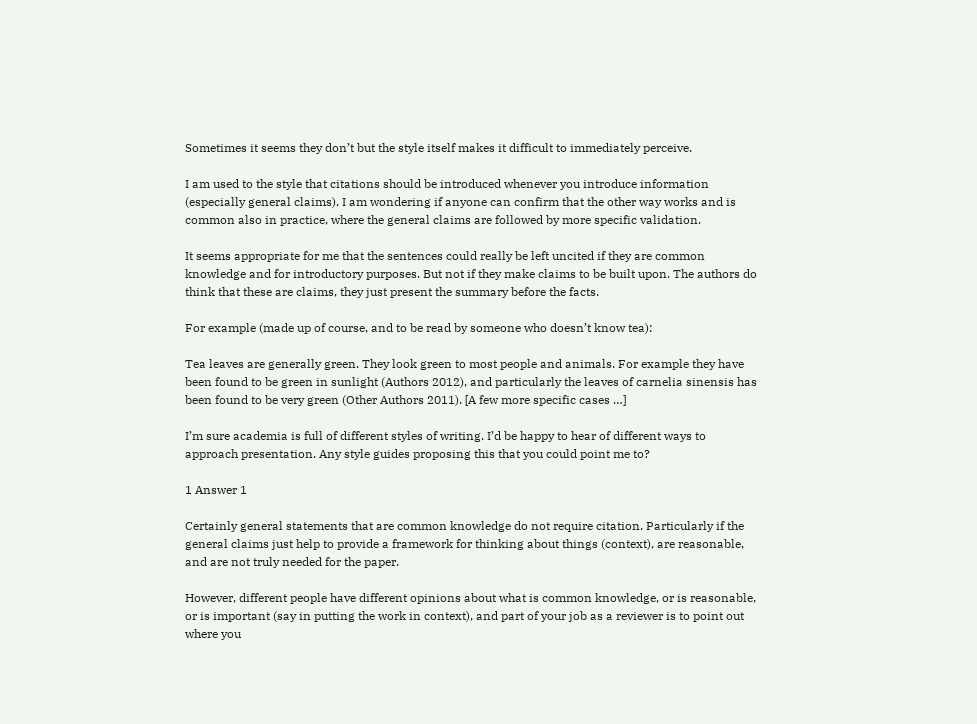Sometimes it seems they don’t but the style itself makes it difficult to immediately perceive.

I am used to the style that citations should be introduced whenever you introduce information (especially general claims). I am wondering if anyone can confirm that the other way works and is common also in practice, where the general claims are followed by more specific validation.

It seems appropriate for me that the sentences could really be left uncited if they are common knowledge and for introductory purposes. But not if they make claims to be built upon. The authors do think that these are claims, they just present the summary before the facts.

For example (made up of course, and to be read by someone who doesn’t know tea):

Tea leaves are generally green. They look green to most people and animals. For example they have been found to be green in sunlight (Authors 2012), and particularly the leaves of carnelia sinensis has been found to be very green (Other Authors 2011). [A few more specific cases …]

I’m sure academia is full of different styles of writing. I’d be happy to hear of different ways to approach presentation. Any style guides proposing this that you could point me to?

1 Answer 1

Certainly general statements that are common knowledge do not require citation. Particularly if the general claims just help to provide a framework for thinking about things (context), are reasonable, and are not truly needed for the paper.

However, different people have different opinions about what is common knowledge, or is reasonable, or is important (say in putting the work in context), and part of your job as a reviewer is to point out where you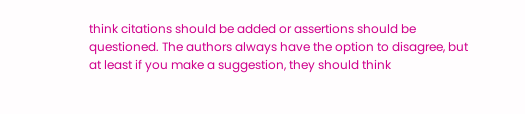think citations should be added or assertions should be questioned. The authors always have the option to disagree, but at least if you make a suggestion, they should think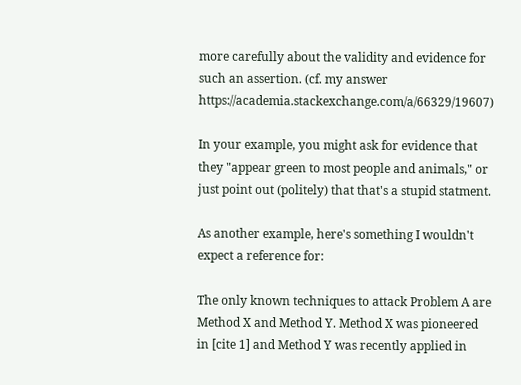more carefully about the validity and evidence for such an assertion. (cf. my answer https://academia.stackexchange.com/a/66329/19607)

In your example, you might ask for evidence that they "appear green to most people and animals," or just point out (politely) that that's a stupid statment.

As another example, here's something I wouldn't expect a reference for:

The only known techniques to attack Problem A are Method X and Method Y. Method X was pioneered in [cite 1] and Method Y was recently applied in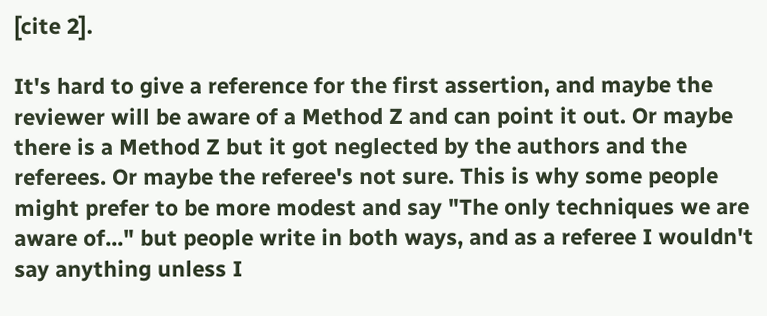[cite 2].

It's hard to give a reference for the first assertion, and maybe the reviewer will be aware of a Method Z and can point it out. Or maybe there is a Method Z but it got neglected by the authors and the referees. Or maybe the referee's not sure. This is why some people might prefer to be more modest and say "The only techniques we are aware of..." but people write in both ways, and as a referee I wouldn't say anything unless I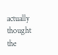actually thought the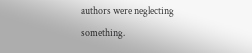authors were neglecting something.